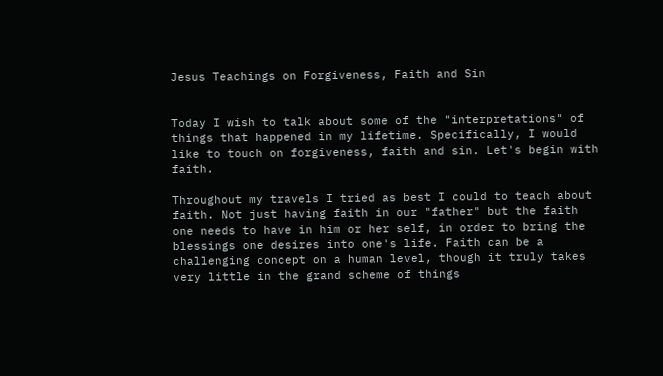Jesus Teachings on Forgiveness, Faith and Sin


Today I wish to talk about some of the "interpretations" of things that happened in my lifetime. Specifically, I would like to touch on forgiveness, faith and sin. Let's begin with faith.

Throughout my travels I tried as best I could to teach about faith. Not just having faith in our "father" but the faith one needs to have in him or her self, in order to bring the blessings one desires into one's life. Faith can be a challenging concept on a human level, though it truly takes very little in the grand scheme of things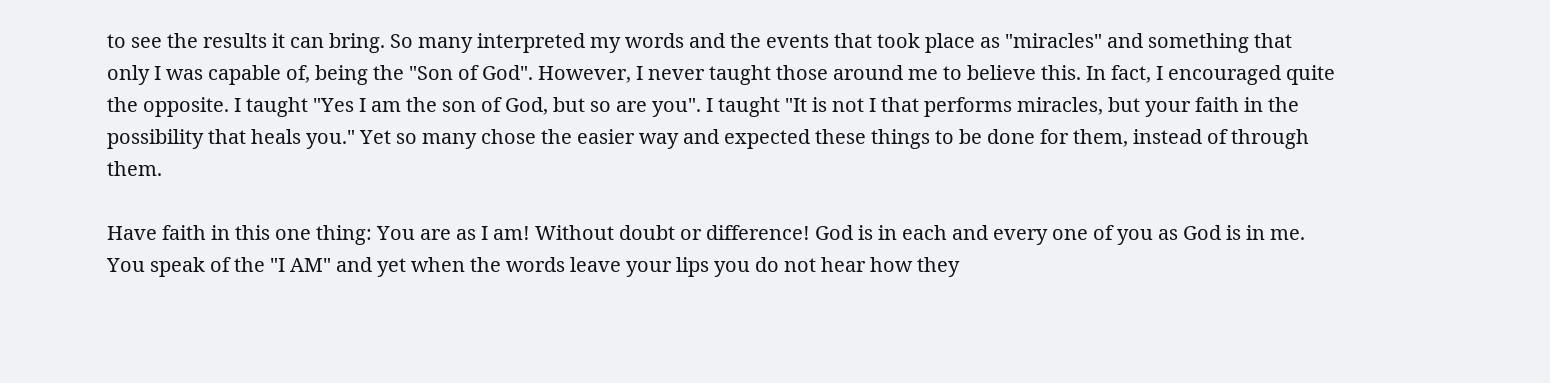to see the results it can bring. So many interpreted my words and the events that took place as "miracles" and something that only I was capable of, being the "Son of God". However, I never taught those around me to believe this. In fact, I encouraged quite the opposite. I taught "Yes I am the son of God, but so are you". I taught "It is not I that performs miracles, but your faith in the possibility that heals you." Yet so many chose the easier way and expected these things to be done for them, instead of through them.

Have faith in this one thing: You are as I am! Without doubt or difference! God is in each and every one of you as God is in me. You speak of the "I AM" and yet when the words leave your lips you do not hear how they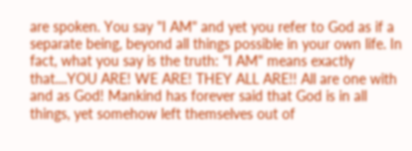are spoken. You say "I AM" and yet you refer to God as if a separate being, beyond all things possible in your own life. In fact, what you say is the truth: "I AM" means exactly that....YOU ARE! WE ARE! THEY ALL ARE!! All are one with and as God! Mankind has forever said that God is in all things, yet somehow left themselves out of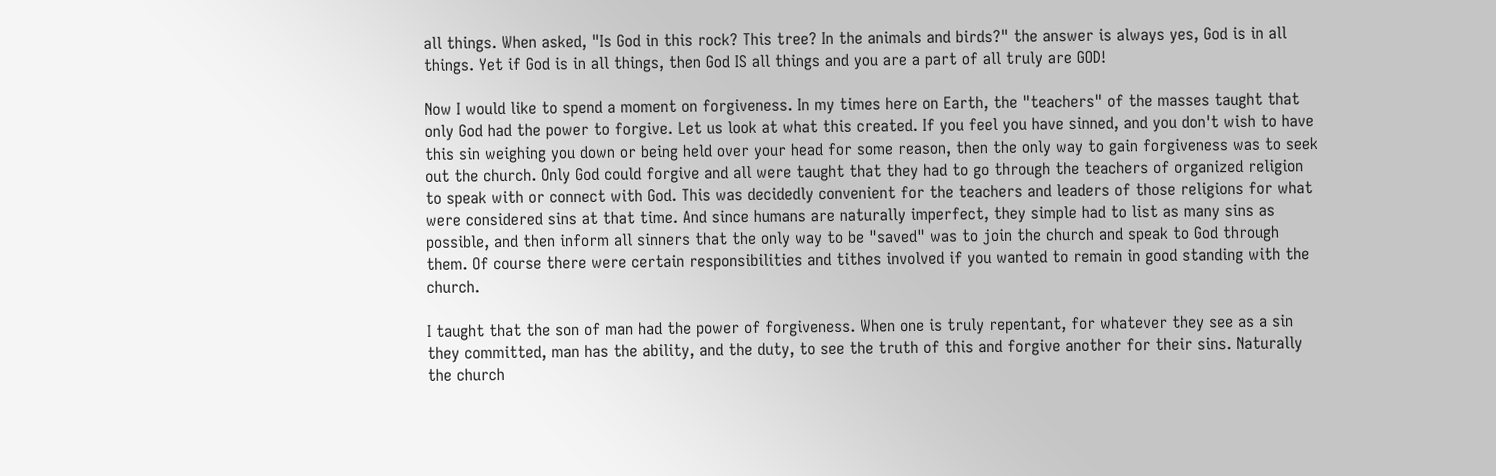all things. When asked, "Is God in this rock? This tree? In the animals and birds?" the answer is always yes, God is in all things. Yet if God is in all things, then God IS all things and you are a part of all truly are GOD!

Now I would like to spend a moment on forgiveness. In my times here on Earth, the "teachers" of the masses taught that only God had the power to forgive. Let us look at what this created. If you feel you have sinned, and you don't wish to have this sin weighing you down or being held over your head for some reason, then the only way to gain forgiveness was to seek out the church. Only God could forgive and all were taught that they had to go through the teachers of organized religion to speak with or connect with God. This was decidedly convenient for the teachers and leaders of those religions for what were considered sins at that time. And since humans are naturally imperfect, they simple had to list as many sins as possible, and then inform all sinners that the only way to be "saved" was to join the church and speak to God through them. Of course there were certain responsibilities and tithes involved if you wanted to remain in good standing with the church.

I taught that the son of man had the power of forgiveness. When one is truly repentant, for whatever they see as a sin they committed, man has the ability, and the duty, to see the truth of this and forgive another for their sins. Naturally the church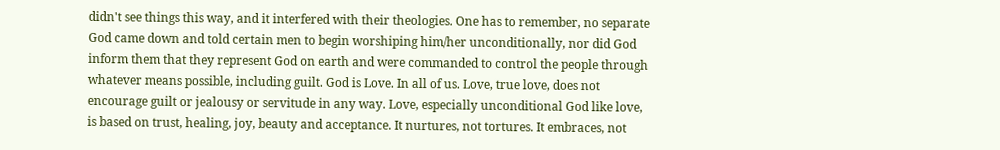didn't see things this way, and it interfered with their theologies. One has to remember, no separate God came down and told certain men to begin worshiping him/her unconditionally, nor did God inform them that they represent God on earth and were commanded to control the people through whatever means possible, including guilt. God is Love. In all of us. Love, true love, does not encourage guilt or jealousy or servitude in any way. Love, especially unconditional God like love, is based on trust, healing, joy, beauty and acceptance. It nurtures, not tortures. It embraces, not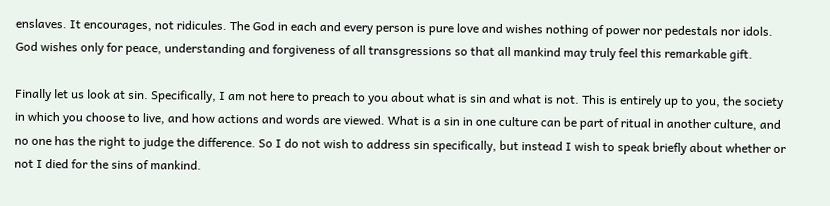enslaves. It encourages, not ridicules. The God in each and every person is pure love and wishes nothing of power nor pedestals nor idols. God wishes only for peace, understanding and forgiveness of all transgressions so that all mankind may truly feel this remarkable gift.

Finally let us look at sin. Specifically, I am not here to preach to you about what is sin and what is not. This is entirely up to you, the society in which you choose to live, and how actions and words are viewed. What is a sin in one culture can be part of ritual in another culture, and no one has the right to judge the difference. So I do not wish to address sin specifically, but instead I wish to speak briefly about whether or not I died for the sins of mankind.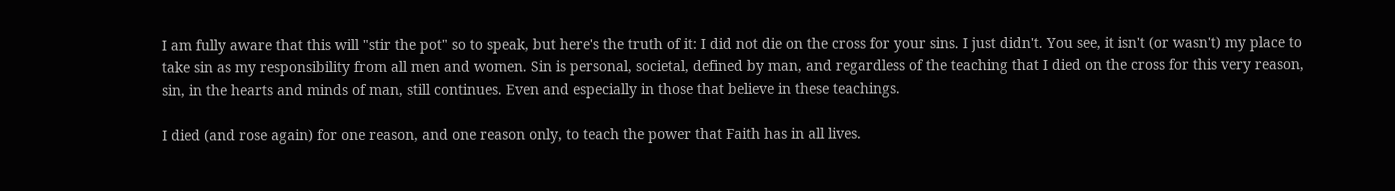I am fully aware that this will "stir the pot" so to speak, but here's the truth of it: I did not die on the cross for your sins. I just didn't. You see, it isn't (or wasn't) my place to take sin as my responsibility from all men and women. Sin is personal, societal, defined by man, and regardless of the teaching that I died on the cross for this very reason, sin, in the hearts and minds of man, still continues. Even and especially in those that believe in these teachings.

I died (and rose again) for one reason, and one reason only, to teach the power that Faith has in all lives.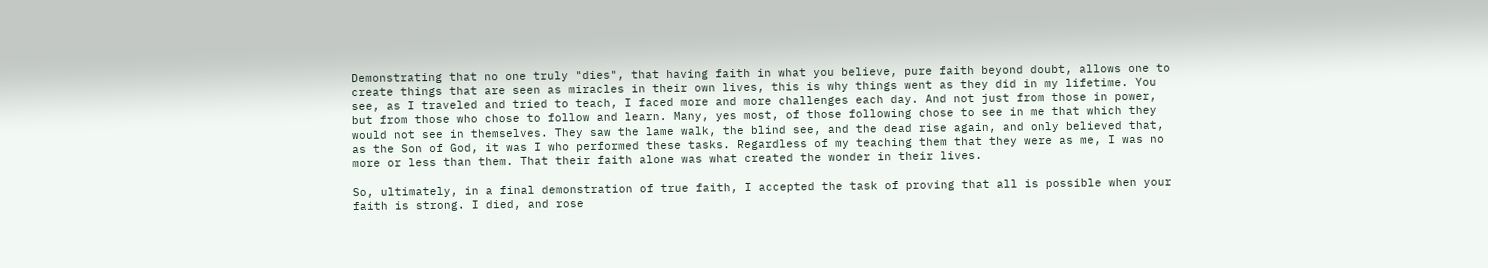Demonstrating that no one truly "dies", that having faith in what you believe, pure faith beyond doubt, allows one to create things that are seen as miracles in their own lives, this is why things went as they did in my lifetime. You see, as I traveled and tried to teach, I faced more and more challenges each day. And not just from those in power, but from those who chose to follow and learn. Many, yes most, of those following chose to see in me that which they would not see in themselves. They saw the lame walk, the blind see, and the dead rise again, and only believed that, as the Son of God, it was I who performed these tasks. Regardless of my teaching them that they were as me, I was no more or less than them. That their faith alone was what created the wonder in their lives.

So, ultimately, in a final demonstration of true faith, I accepted the task of proving that all is possible when your faith is strong. I died, and rose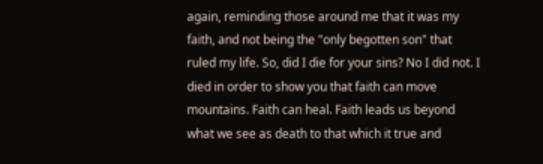again, reminding those around me that it was my faith, and not being the "only begotten son" that ruled my life. So, did I die for your sins? No I did not. I died in order to show you that faith can move mountains. Faith can heal. Faith leads us beyond what we see as death to that which it true and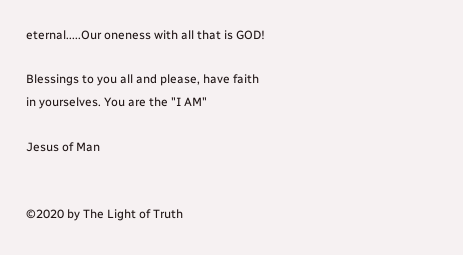eternal.....Our oneness with all that is GOD!

Blessings to you all and please, have faith in yourselves. You are the "I AM"

Jesus of Man


©2020 by The Light of Truth